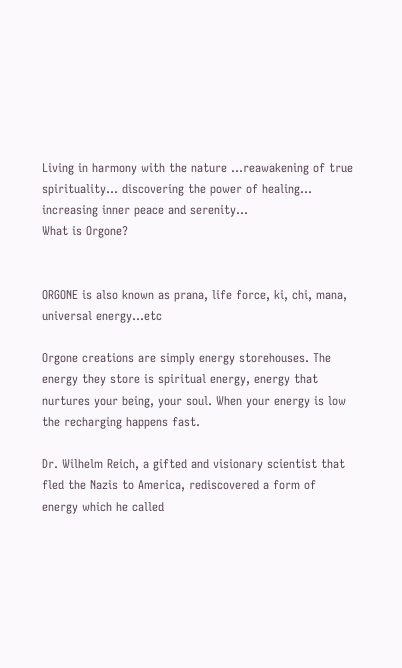Living in harmony with the nature ...reawakening of true spirituality... discovering the power of healing... increasing inner peace and serenity...
What is Orgone?


ORGONE is also known as prana, life force, ki, chi, mana, universal energy...etc

Orgone creations are simply energy storehouses. The energy they store is spiritual energy, energy that nurtures your being, your soul. When your energy is low the recharging happens fast.

Dr. Wilhelm Reich, a gifted and visionary scientist that fled the Nazis to America, rediscovered a form of energy which he called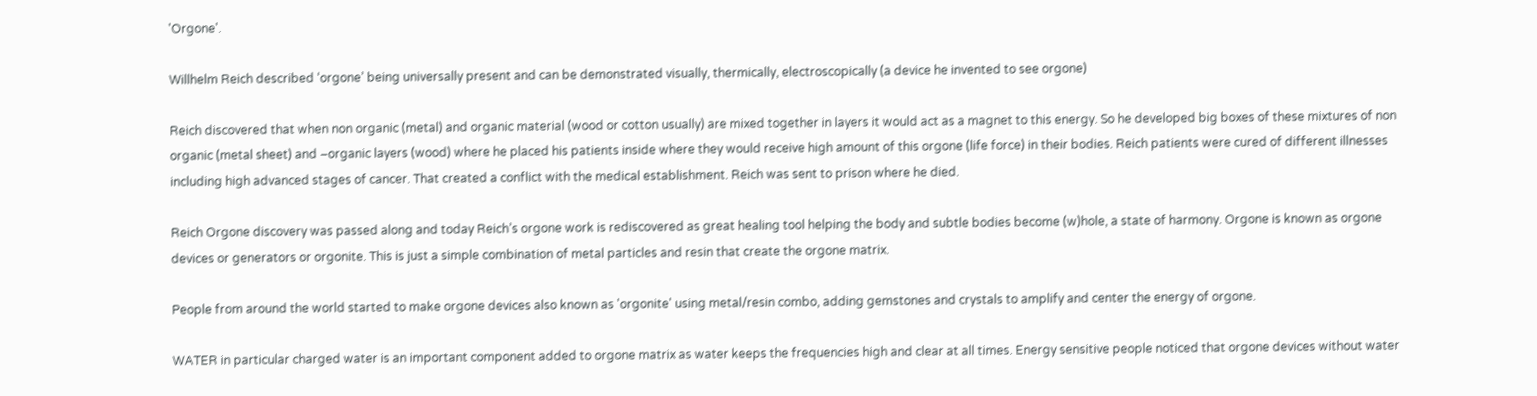'Orgone'.

Willhelm Reich described ‘orgone’ being universally present and can be demonstrated visually, thermically, electroscopically (a device he invented to see orgone)

Reich discovered that when non organic (metal) and organic material (wood or cotton usually) are mixed together in layers it would act as a magnet to this energy. So he developed big boxes of these mixtures of non organic (metal sheet) and –organic layers (wood) where he placed his patients inside where they would receive high amount of this orgone (life force) in their bodies. Reich patients were cured of different illnesses including high advanced stages of cancer. That created a conflict with the medical establishment. Reich was sent to prison where he died.

Reich Orgone discovery was passed along and today Reich’s orgone work is rediscovered as great healing tool helping the body and subtle bodies become (w)hole, a state of harmony. Orgone is known as orgone devices or generators or orgonite. This is just a simple combination of metal particles and resin that create the orgone matrix.

People from around the world started to make orgone devices also known as 'orgonite' using metal/resin combo, adding gemstones and crystals to amplify and center the energy of orgone.

WATER in particular charged water is an important component added to orgone matrix as water keeps the frequencies high and clear at all times. Energy sensitive people noticed that orgone devices without water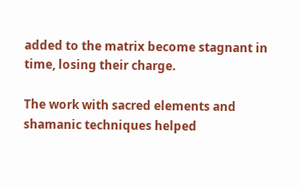added to the matrix become stagnant in time, losing their charge.

The work with sacred elements and shamanic techniques helped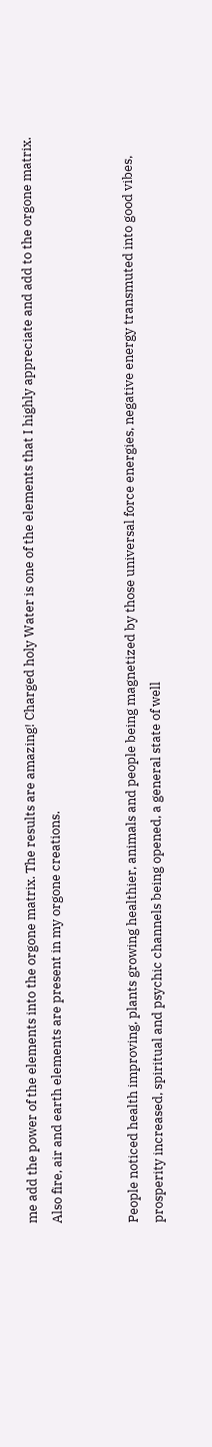me add the power of the elements into the orgone matrix. The results are amazing! Charged holy Water is one of the elements that I highly appreciate and add to the orgone matrix. Also fire, air and earth elements are present in my orgone creations.


People noticed health improving, plants growing healthier, animals and people being magnetized by those universal force energies, negative energy transmuted into good vibes, prosperity increased, spiritual and psychic channels being opened, a general state of well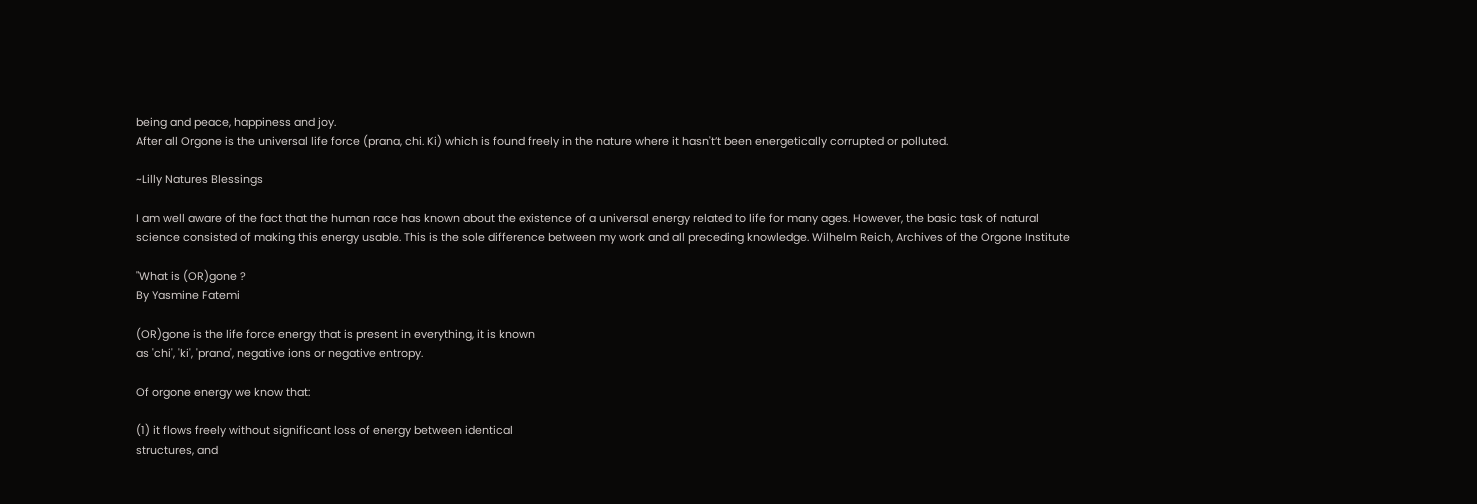being and peace, happiness and joy.
After all Orgone is the universal life force (prana, chi. Ki) which is found freely in the nature where it hasn't’t been energetically corrupted or polluted.

~Lilly Natures Blessings

I am well aware of the fact that the human race has known about the existence of a universal energy related to life for many ages. However, the basic task of natural science consisted of making this energy usable. This is the sole difference between my work and all preceding knowledge. Wilhelm Reich, Archives of the Orgone Institute

"What is (OR)gone ?
By Yasmine Fatemi

(OR)gone is the life force energy that is present in everything, it is known
as 'chi', 'ki', 'prana', negative ions or negative entropy.

Of orgone energy we know that:

(1) it flows freely without significant loss of energy between identical
structures, and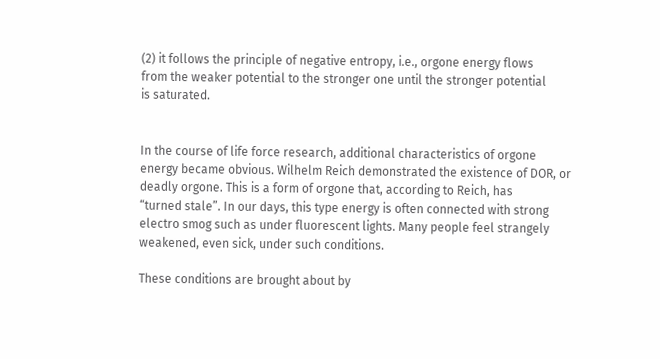(2) it follows the principle of negative entropy, i.e., orgone energy flows
from the weaker potential to the stronger one until the stronger potential
is saturated.


In the course of life force research, additional characteristics of orgone
energy became obvious. Wilhelm Reich demonstrated the existence of DOR, or
deadly orgone. This is a form of orgone that, according to Reich, has
“turned stale”. In our days, this type energy is often connected with strong
electro smog such as under fluorescent lights. Many people feel strangely
weakened, even sick, under such conditions.

These conditions are brought about by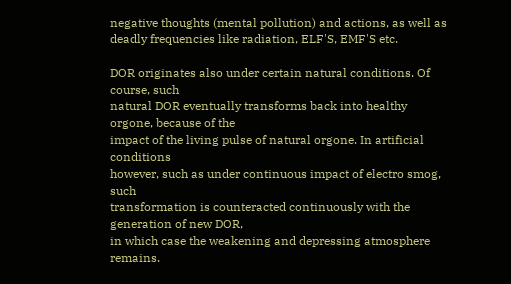negative thoughts (mental pollution) and actions, as well as deadly frequencies like radiation, ELF'S, EMF'S etc.

DOR originates also under certain natural conditions. Of course, such
natural DOR eventually transforms back into healthy orgone, because of the
impact of the living pulse of natural orgone. In artificial conditions
however, such as under continuous impact of electro smog, such
transformation is counteracted continuously with the generation of new DOR,
in which case the weakening and depressing atmosphere remains.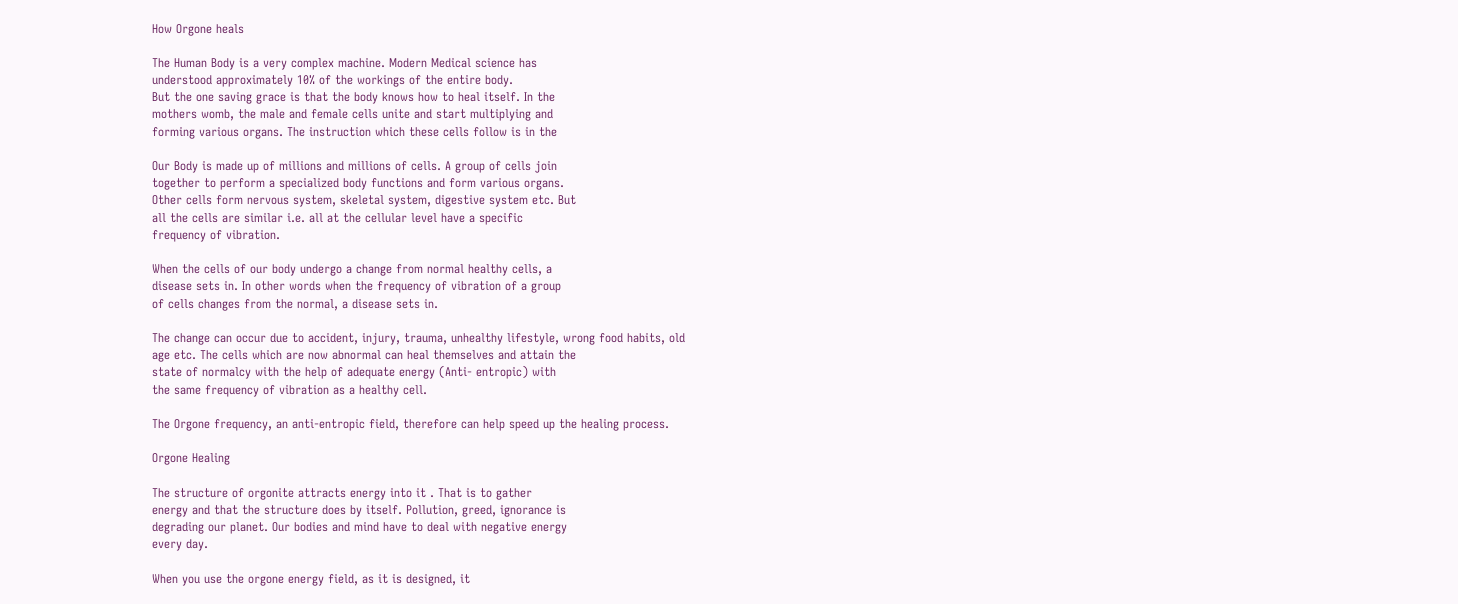How Orgone heals

The Human Body is a very complex machine. Modern Medical science has
understood approximately 10% of the workings of the entire body.
But the one saving grace is that the body knows how to heal itself. In the
mothers womb, the male and female cells unite and start multiplying and
forming various organs. The instruction which these cells follow is in the

Our Body is made up of millions and millions of cells. A group of cells join
together to perform a specialized body functions and form various organs.
Other cells form nervous system, skeletal system, digestive system etc. But
all the cells are similar i.e. all at the cellular level have a specific
frequency of vibration.

When the cells of our body undergo a change from normal healthy cells, a
disease sets in. In other words when the frequency of vibration of a group
of cells changes from the normal, a disease sets in.

The change can occur due to accident, injury, trauma, unhealthy lifestyle, wrong food habits, old
age etc. The cells which are now abnormal can heal themselves and attain the
state of normalcy with the help of adequate energy (Anti- entropic) with
the same frequency of vibration as a healthy cell.

The Orgone frequency, an anti-entropic field, therefore can help speed up the healing process.

Orgone Healing

The structure of orgonite attracts energy into it . That is to gather
energy and that the structure does by itself. Pollution, greed, ignorance is
degrading our planet. Our bodies and mind have to deal with negative energy
every day.

When you use the orgone energy field, as it is designed, it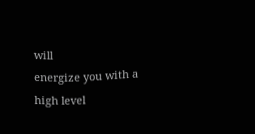will
energize you with a high level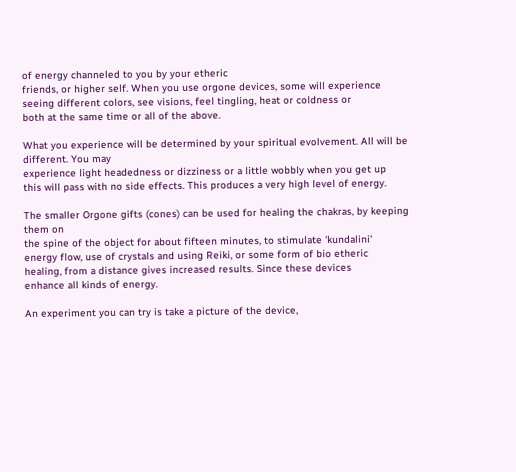of energy channeled to you by your etheric
friends, or higher self. When you use orgone devices, some will experience
seeing different colors, see visions, feel tingling, heat or coldness or
both at the same time or all of the above.

What you experience will be determined by your spiritual evolvement. All will be different. You may
experience light headedness or dizziness or a little wobbly when you get up
this will pass with no side effects. This produces a very high level of energy.

The smaller Orgone gifts (cones) can be used for healing the chakras, by keeping them on
the spine of the object for about fifteen minutes, to stimulate 'kundalini'
energy flow, use of crystals and using Reiki, or some form of bio etheric
healing, from a distance gives increased results. Since these devices
enhance all kinds of energy.

An experiment you can try is take a picture of the device,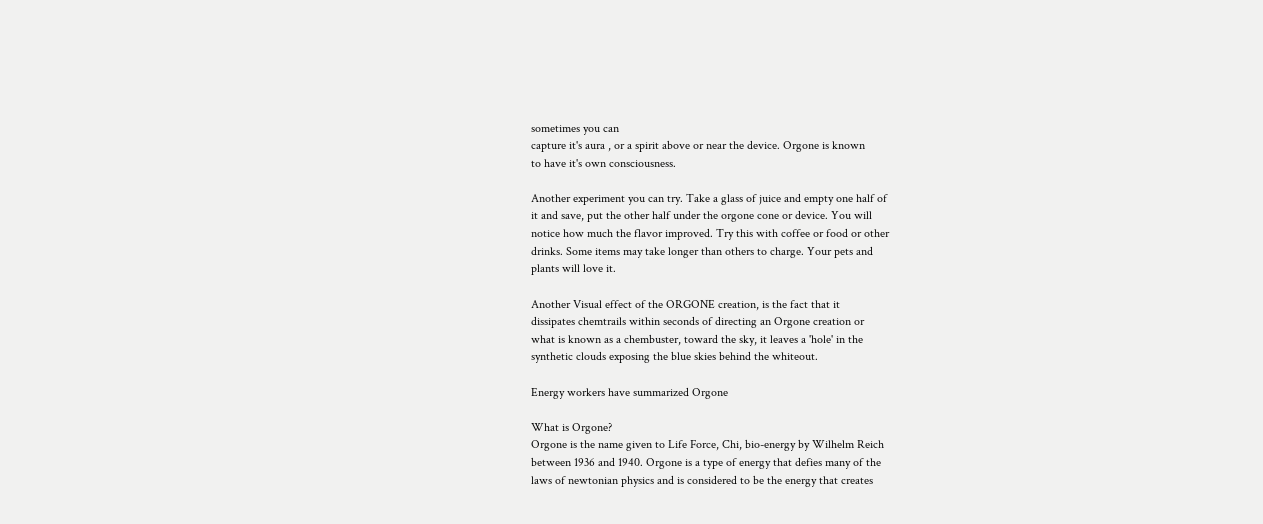sometimes you can
capture it's aura , or a spirit above or near the device. Orgone is known
to have it's own consciousness.

Another experiment you can try. Take a glass of juice and empty one half of
it and save, put the other half under the orgone cone or device. You will
notice how much the flavor improved. Try this with coffee or food or other
drinks. Some items may take longer than others to charge. Your pets and
plants will love it.

Another Visual effect of the ORGONE creation, is the fact that it
dissipates chemtrails within seconds of directing an Orgone creation or
what is known as a chembuster, toward the sky, it leaves a 'hole' in the
synthetic clouds exposing the blue skies behind the whiteout.

Energy workers have summarized Orgone

What is Orgone?
Orgone is the name given to Life Force, Chi, bio-energy by Wilhelm Reich
between 1936 and 1940. Orgone is a type of energy that defies many of the
laws of newtonian physics and is considered to be the energy that creates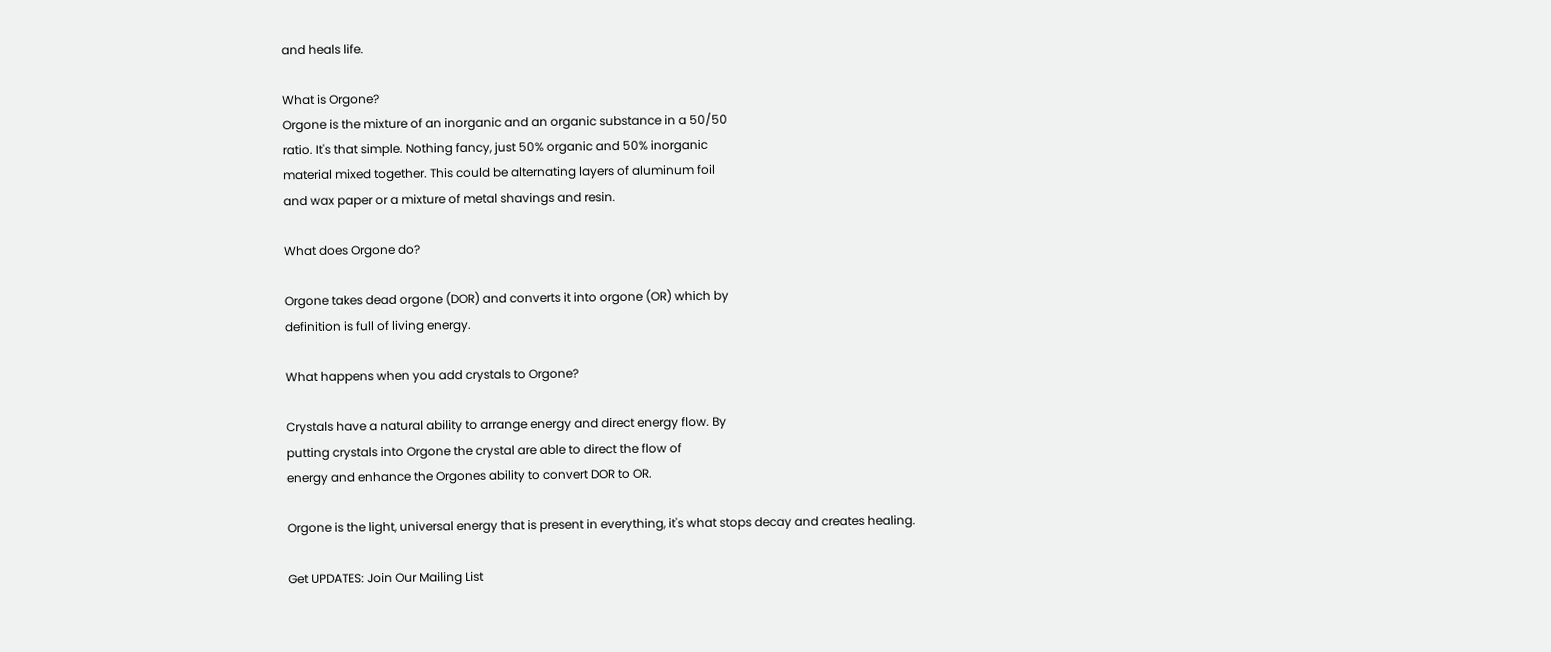and heals life.

What is Orgone?
Orgone is the mixture of an inorganic and an organic substance in a 50/50
ratio. It's that simple. Nothing fancy, just 50% organic and 50% inorganic
material mixed together. This could be alternating layers of aluminum foil
and wax paper or a mixture of metal shavings and resin.

What does Orgone do?

Orgone takes dead orgone (DOR) and converts it into orgone (OR) which by
definition is full of living energy.

What happens when you add crystals to Orgone?

Crystals have a natural ability to arrange energy and direct energy flow. By
putting crystals into Orgone the crystal are able to direct the flow of
energy and enhance the Orgones ability to convert DOR to OR.

Orgone is the light, universal energy that is present in everything, it's what stops decay and creates healing.

Get UPDATES: Join Our Mailing List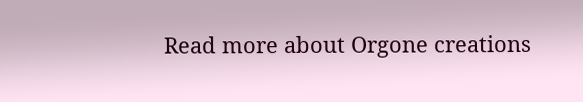Read more about Orgone creations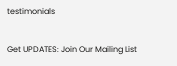testimonials

Get UPDATES: Join Our Mailing List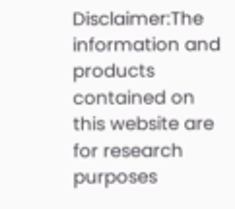Disclaimer:The information and products contained on this website are for research purposes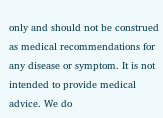only and should not be construed as medical recommendations for any disease or symptom. It is not intended to provide medical advice. We do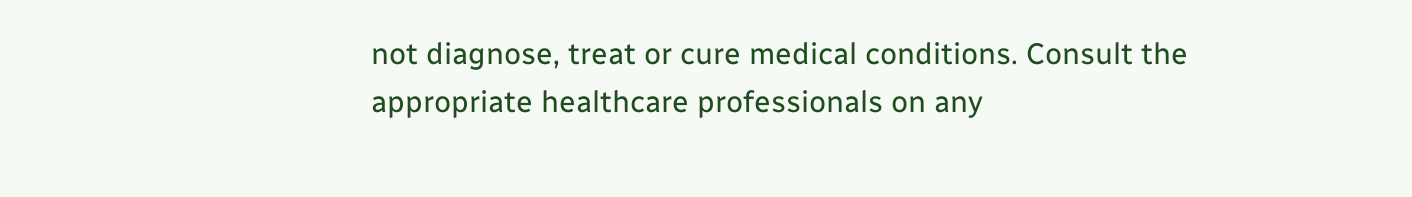not diagnose, treat or cure medical conditions. Consult the appropriate healthcare professionals on any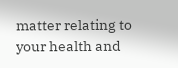matter relating to your health and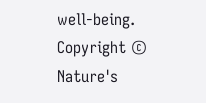well-being.
Copyright © Nature's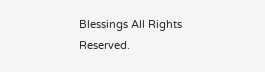Blessings All Rights Reserved.